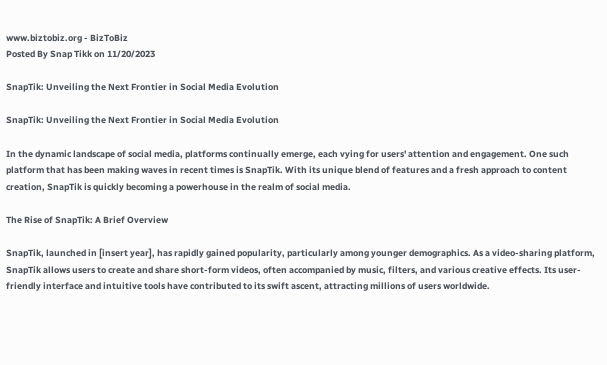www.biztobiz.org - BizToBiz
Posted By Snap Tikk on 11/20/2023

SnapTik: Unveiling the Next Frontier in Social Media Evolution

SnapTik: Unveiling the Next Frontier in Social Media Evolution

In the dynamic landscape of social media, platforms continually emerge, each vying for users' attention and engagement. One such platform that has been making waves in recent times is SnapTik. With its unique blend of features and a fresh approach to content creation, SnapTik is quickly becoming a powerhouse in the realm of social media.

The Rise of SnapTik: A Brief Overview

SnapTik, launched in [insert year], has rapidly gained popularity, particularly among younger demographics. As a video-sharing platform, SnapTik allows users to create and share short-form videos, often accompanied by music, filters, and various creative effects. Its user-friendly interface and intuitive tools have contributed to its swift ascent, attracting millions of users worldwide.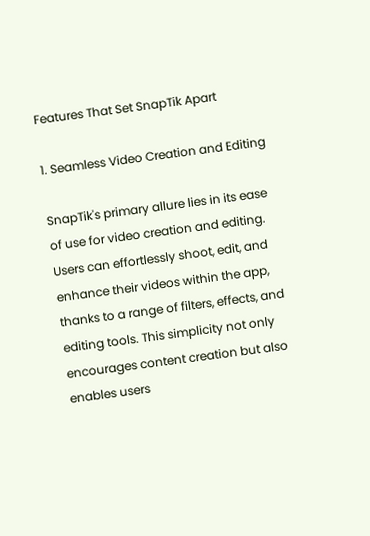Features That Set SnapTik Apart

1. Seamless Video Creation and Editing

SnapTik's primary allure lies in its ease of use for video creation and editing. Users can effortlessly shoot, edit, and enhance their videos within the app, thanks to a range of filters, effects, and editing tools. This simplicity not only encourages content creation but also enables users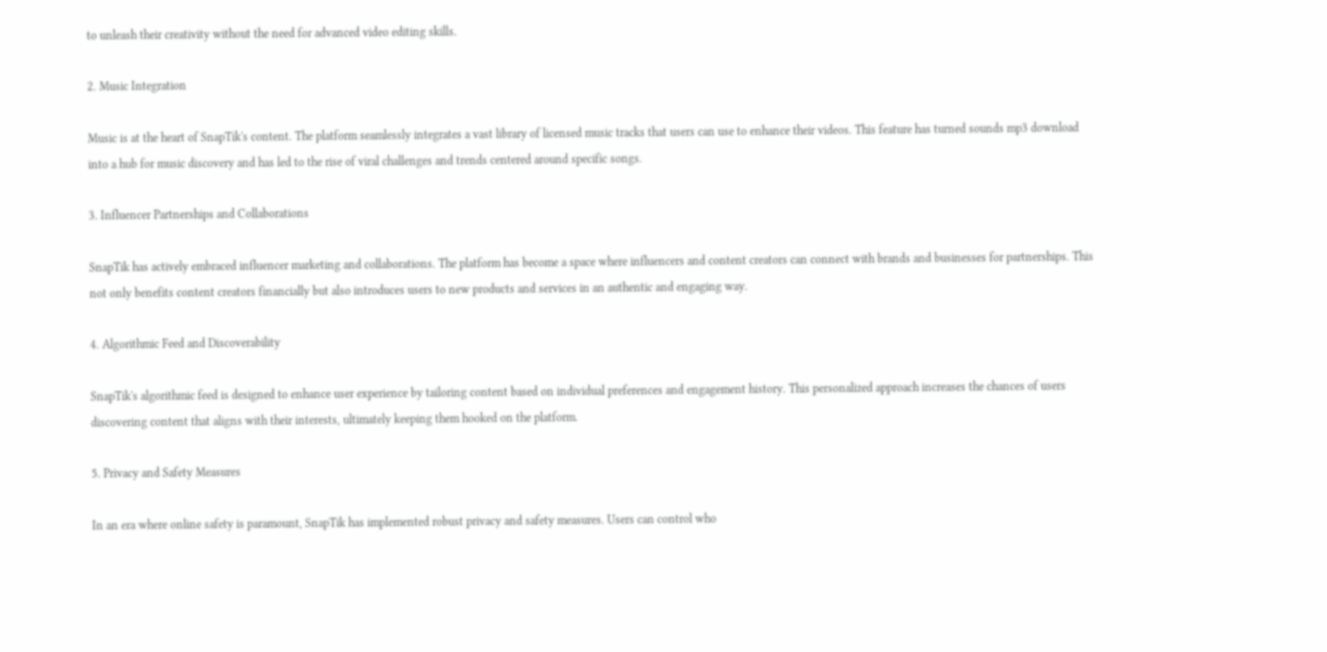to unleash their creativity without the need for advanced video editing skills.

2. Music Integration

Music is at the heart of SnapTik's content. The platform seamlessly integrates a vast library of licensed music tracks that users can use to enhance their videos. This feature has turned sounds mp3 download into a hub for music discovery and has led to the rise of viral challenges and trends centered around specific songs.

3. Influencer Partnerships and Collaborations

SnapTik has actively embraced influencer marketing and collaborations. The platform has become a space where influencers and content creators can connect with brands and businesses for partnerships. This not only benefits content creators financially but also introduces users to new products and services in an authentic and engaging way.

4. Algorithmic Feed and Discoverability

SnapTik's algorithmic feed is designed to enhance user experience by tailoring content based on individual preferences and engagement history. This personalized approach increases the chances of users discovering content that aligns with their interests, ultimately keeping them hooked on the platform.

5. Privacy and Safety Measures

In an era where online safety is paramount, SnapTik has implemented robust privacy and safety measures. Users can control who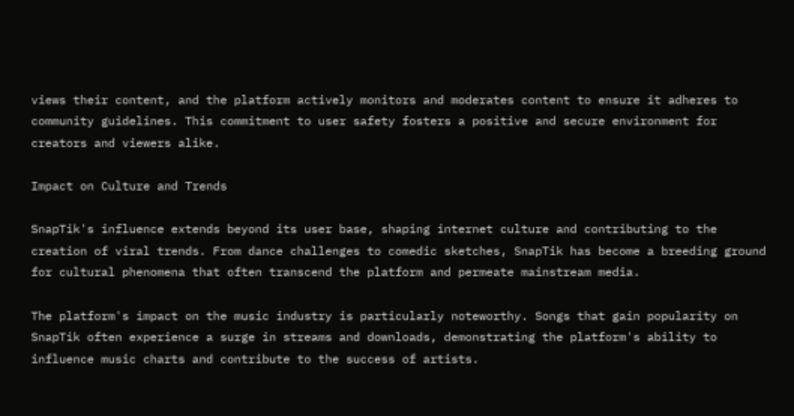views their content, and the platform actively monitors and moderates content to ensure it adheres to community guidelines. This commitment to user safety fosters a positive and secure environment for creators and viewers alike.

Impact on Culture and Trends

SnapTik's influence extends beyond its user base, shaping internet culture and contributing to the creation of viral trends. From dance challenges to comedic sketches, SnapTik has become a breeding ground for cultural phenomena that often transcend the platform and permeate mainstream media.

The platform's impact on the music industry is particularly noteworthy. Songs that gain popularity on SnapTik often experience a surge in streams and downloads, demonstrating the platform's ability to influence music charts and contribute to the success of artists.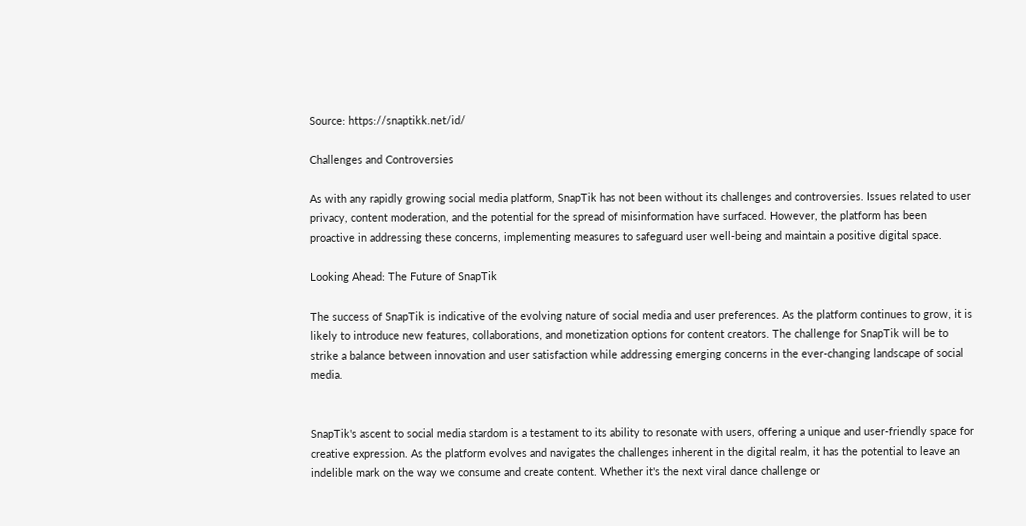Source: https://snaptikk.net/id/

Challenges and Controversies

As with any rapidly growing social media platform, SnapTik has not been without its challenges and controversies. Issues related to user privacy, content moderation, and the potential for the spread of misinformation have surfaced. However, the platform has been proactive in addressing these concerns, implementing measures to safeguard user well-being and maintain a positive digital space.

Looking Ahead: The Future of SnapTik

The success of SnapTik is indicative of the evolving nature of social media and user preferences. As the platform continues to grow, it is likely to introduce new features, collaborations, and monetization options for content creators. The challenge for SnapTik will be to strike a balance between innovation and user satisfaction while addressing emerging concerns in the ever-changing landscape of social media.


SnapTik's ascent to social media stardom is a testament to its ability to resonate with users, offering a unique and user-friendly space for creative expression. As the platform evolves and navigates the challenges inherent in the digital realm, it has the potential to leave an indelible mark on the way we consume and create content. Whether it's the next viral dance challenge or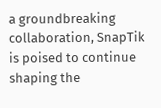a groundbreaking collaboration, SnapTik is poised to continue shaping the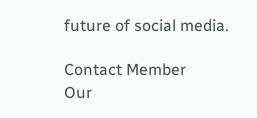future of social media.

Contact Member
Our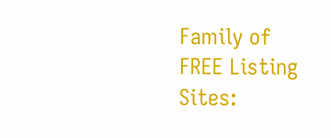Family of FREE Listing Sites: